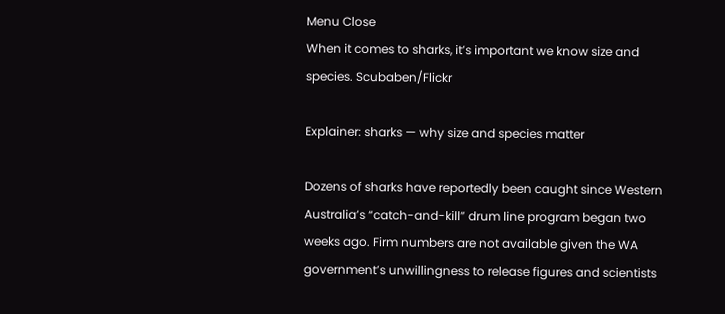Menu Close
When it comes to sharks, it’s important we know size and species. Scubaben/Flickr

Explainer: sharks — why size and species matter

Dozens of sharks have reportedly been caught since Western Australia’s “catch-and-kill” drum line program began two weeks ago. Firm numbers are not available given the WA government’s unwillingness to release figures and scientists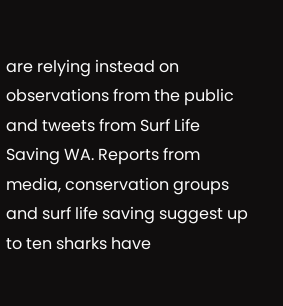are relying instead on observations from the public and tweets from Surf Life Saving WA. Reports from media, conservation groups and surf life saving suggest up to ten sharks have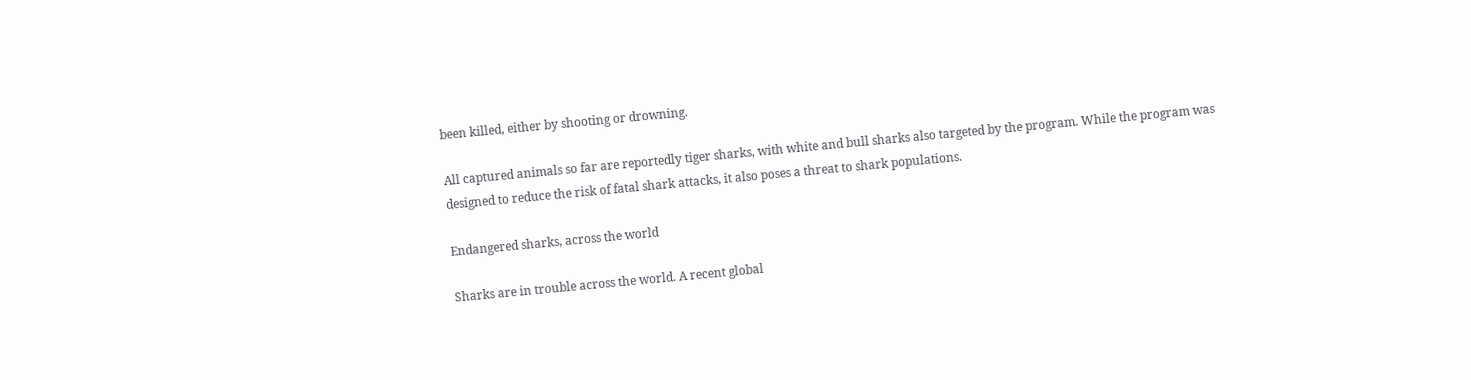been killed, either by shooting or drowning.

All captured animals so far are reportedly tiger sharks, with white and bull sharks also targeted by the program. While the program was designed to reduce the risk of fatal shark attacks, it also poses a threat to shark populations.

Endangered sharks, across the world

Sharks are in trouble across the world. A recent global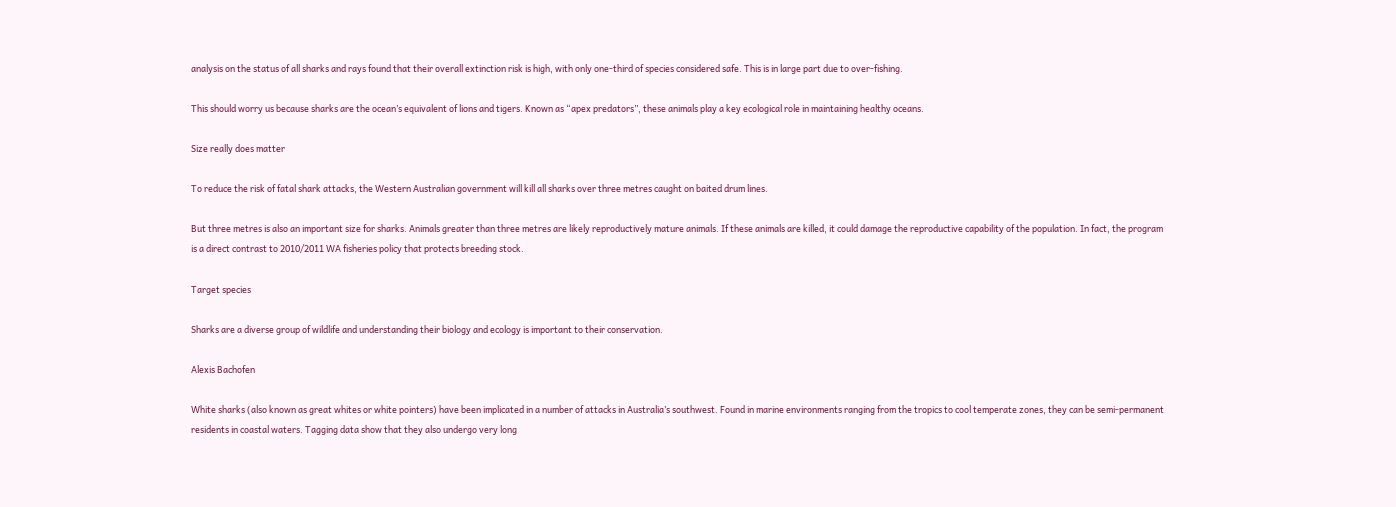analysis on the status of all sharks and rays found that their overall extinction risk is high, with only one-third of species considered safe. This is in large part due to over-fishing.

This should worry us because sharks are the ocean’s equivalent of lions and tigers. Known as “apex predators”, these animals play a key ecological role in maintaining healthy oceans.

Size really does matter

To reduce the risk of fatal shark attacks, the Western Australian government will kill all sharks over three metres caught on baited drum lines.

But three metres is also an important size for sharks. Animals greater than three metres are likely reproductively mature animals. If these animals are killed, it could damage the reproductive capability of the population. In fact, the program is a direct contrast to 2010/2011 WA fisheries policy that protects breeding stock.

Target species

Sharks are a diverse group of wildlife and understanding their biology and ecology is important to their conservation.

Alexis Bachofen

White sharks (also known as great whites or white pointers) have been implicated in a number of attacks in Australia’s southwest. Found in marine environments ranging from the tropics to cool temperate zones, they can be semi-permanent residents in coastal waters. Tagging data show that they also undergo very long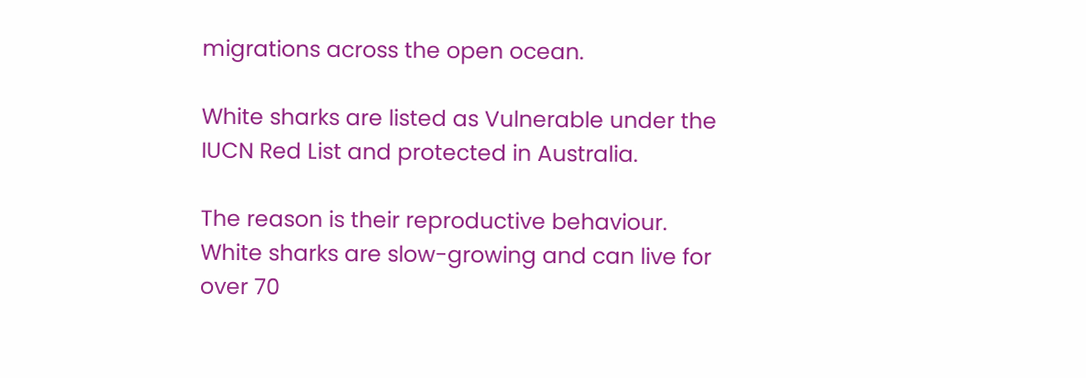migrations across the open ocean.

White sharks are listed as Vulnerable under the IUCN Red List and protected in Australia.

The reason is their reproductive behaviour. White sharks are slow-growing and can live for over 70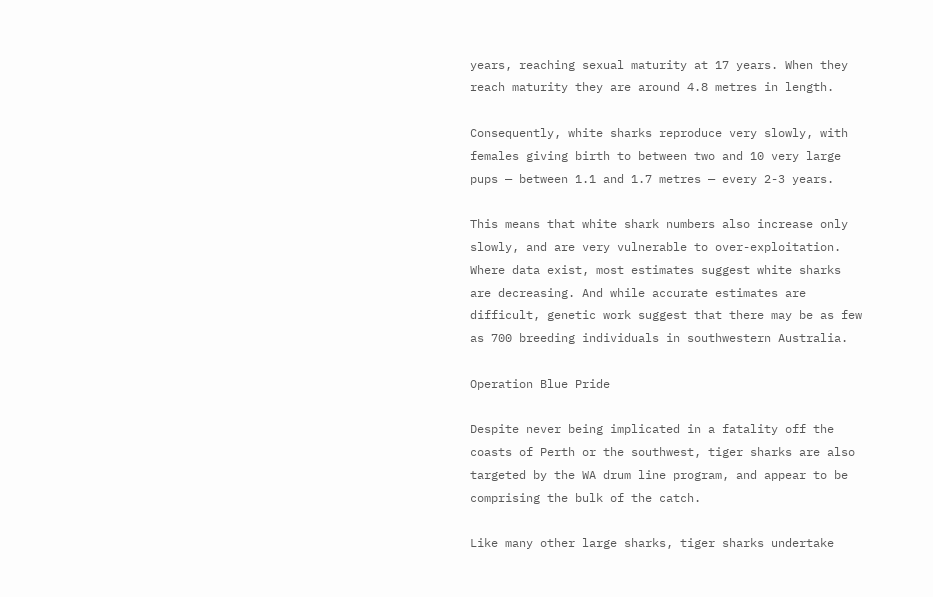years, reaching sexual maturity at 17 years. When they reach maturity they are around 4.8 metres in length.

Consequently, white sharks reproduce very slowly, with females giving birth to between two and 10 very large pups — between 1.1 and 1.7 metres — every 2-3 years.

This means that white shark numbers also increase only slowly, and are very vulnerable to over-exploitation. Where data exist, most estimates suggest white sharks are decreasing. And while accurate estimates are difficult, genetic work suggest that there may be as few as 700 breeding individuals in southwestern Australia.

Operation Blue Pride

Despite never being implicated in a fatality off the coasts of Perth or the southwest, tiger sharks are also targeted by the WA drum line program, and appear to be comprising the bulk of the catch.

Like many other large sharks, tiger sharks undertake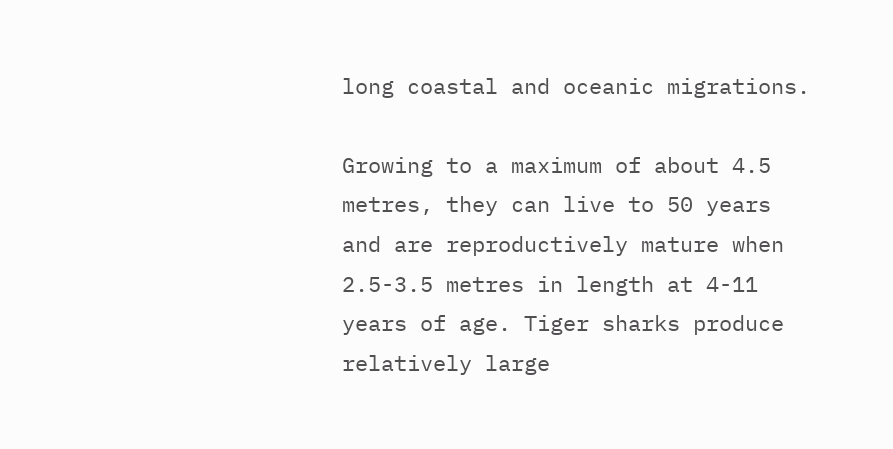long coastal and oceanic migrations.

Growing to a maximum of about 4.5 metres, they can live to 50 years and are reproductively mature when 2.5-3.5 metres in length at 4-11 years of age. Tiger sharks produce relatively large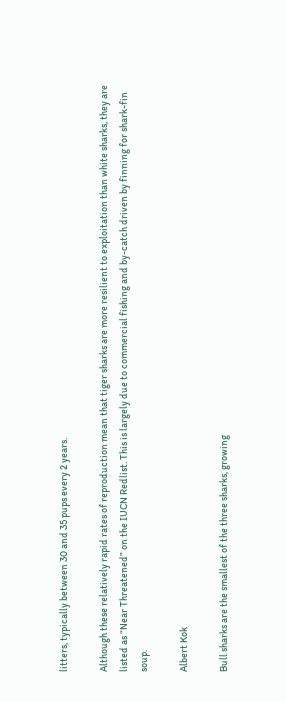litters, typically between 30 and 35 pups every 2 years.

Although these relatively rapid rates of reproduction mean that tiger sharks are more resilient to exploitation than white sharks, they are listed as “Near Threatened” on the IUCN Redlist. This is largely due to commercial fishing and by-catch driven by finning for shark-fin soup.

Albert Kok

Bull sharks are the smallest of the three sharks, growing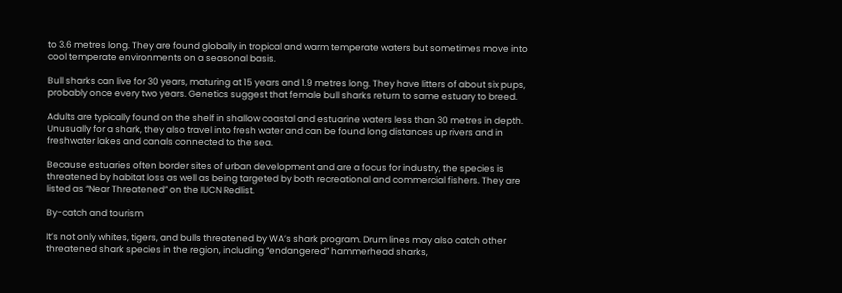to 3.6 metres long. They are found globally in tropical and warm temperate waters but sometimes move into cool temperate environments on a seasonal basis.

Bull sharks can live for 30 years, maturing at 15 years and 1.9 metres long. They have litters of about six pups, probably once every two years. Genetics suggest that female bull sharks return to same estuary to breed.

Adults are typically found on the shelf in shallow coastal and estuarine waters less than 30 metres in depth. Unusually for a shark, they also travel into fresh water and can be found long distances up rivers and in freshwater lakes and canals connected to the sea.

Because estuaries often border sites of urban development and are a focus for industry, the species is threatened by habitat loss as well as being targeted by both recreational and commercial fishers. They are listed as “Near Threatened” on the IUCN Redlist.

By-catch and tourism

It’s not only whites, tigers, and bulls threatened by WA’s shark program. Drum lines may also catch other threatened shark species in the region, including “endangered” hammerhead sharks,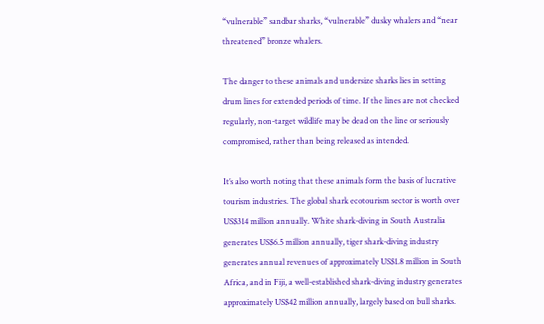“vulnerable” sandbar sharks, “vulnerable” dusky whalers and “near threatened” bronze whalers.

The danger to these animals and undersize sharks lies in setting drum lines for extended periods of time. If the lines are not checked regularly, non-target wildlife may be dead on the line or seriously compromised, rather than being released as intended.

It’s also worth noting that these animals form the basis of lucrative tourism industries. The global shark ecotourism sector is worth over US$314 million annually. White shark-diving in South Australia generates US$6.5 million annually, tiger shark-diving industry generates annual revenues of approximately US$1.8 million in South Africa, and in Fiji, a well-established shark-diving industry generates approximately US$42 million annually, largely based on bull sharks.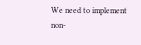We need to implement non-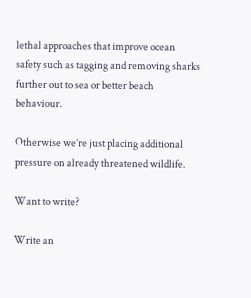lethal approaches that improve ocean safety such as tagging and removing sharks further out to sea or better beach behaviour.

Otherwise we’re just placing additional pressure on already threatened wildlife.

Want to write?

Write an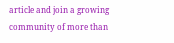article and join a growing community of more than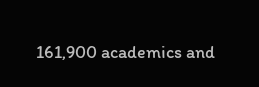161,900 academics and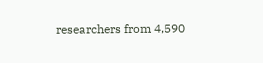researchers from 4,590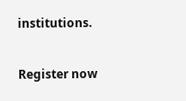institutions.

Register now